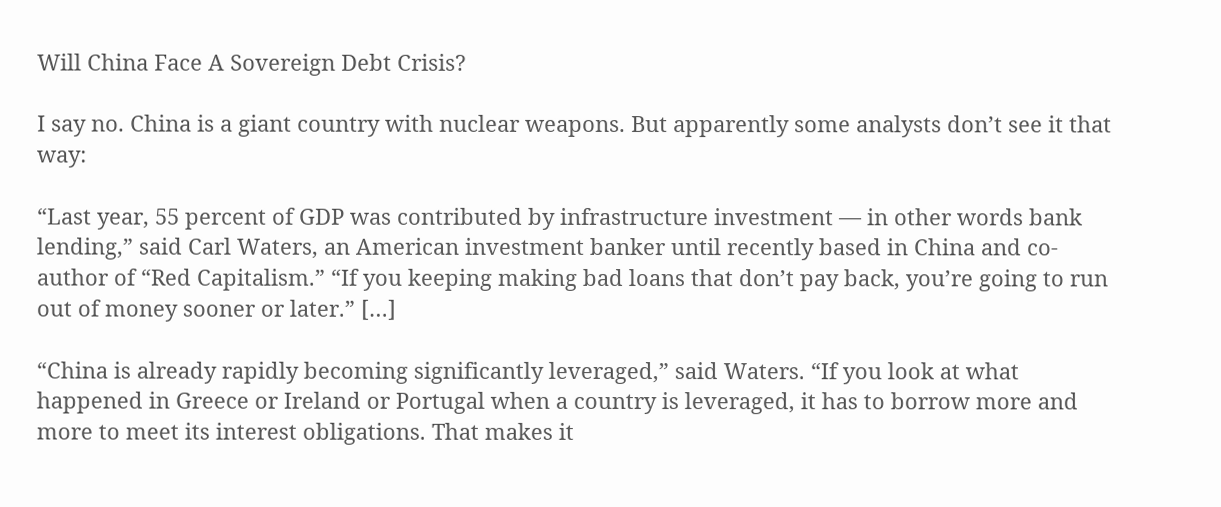Will China Face A Sovereign Debt Crisis?

I say no. China is a giant country with nuclear weapons. But apparently some analysts don’t see it that way:

“Last year, 55 percent of GDP was contributed by infrastructure investment — in other words bank lending,” said Carl Waters, an American investment banker until recently based in China and co-author of “Red Capitalism.” “If you keeping making bad loans that don’t pay back, you’re going to run out of money sooner or later.” […]

“China is already rapidly becoming significantly leveraged,” said Waters. “If you look at what happened in Greece or Ireland or Portugal when a country is leveraged, it has to borrow more and more to meet its interest obligations. That makes it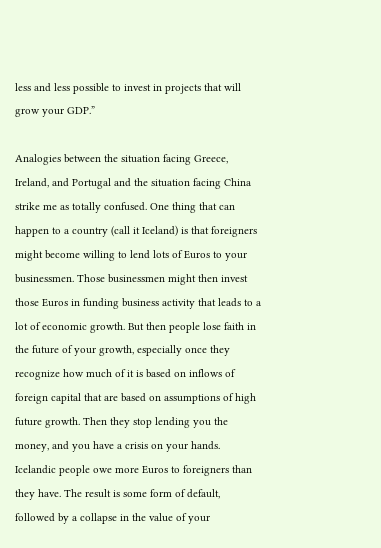less and less possible to invest in projects that will grow your GDP.”

Analogies between the situation facing Greece, Ireland, and Portugal and the situation facing China strike me as totally confused. One thing that can happen to a country (call it Iceland) is that foreigners might become willing to lend lots of Euros to your businessmen. Those businessmen might then invest those Euros in funding business activity that leads to a lot of economic growth. But then people lose faith in the future of your growth, especially once they recognize how much of it is based on inflows of foreign capital that are based on assumptions of high future growth. Then they stop lending you the money, and you have a crisis on your hands. Icelandic people owe more Euros to foreigners than they have. The result is some form of default, followed by a collapse in the value of your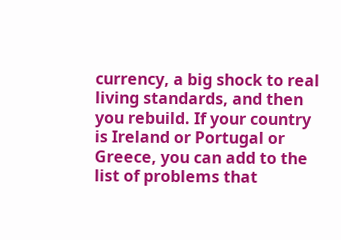currency, a big shock to real living standards, and then you rebuild. If your country is Ireland or Portugal or Greece, you can add to the list of problems that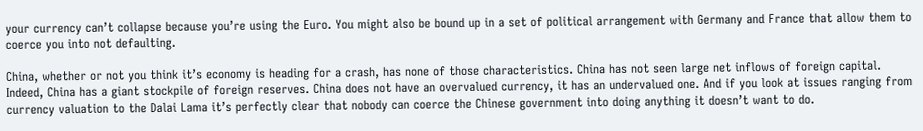your currency can’t collapse because you’re using the Euro. You might also be bound up in a set of political arrangement with Germany and France that allow them to coerce you into not defaulting.

China, whether or not you think it’s economy is heading for a crash, has none of those characteristics. China has not seen large net inflows of foreign capital. Indeed, China has a giant stockpile of foreign reserves. China does not have an overvalued currency, it has an undervalued one. And if you look at issues ranging from currency valuation to the Dalai Lama it’s perfectly clear that nobody can coerce the Chinese government into doing anything it doesn’t want to do.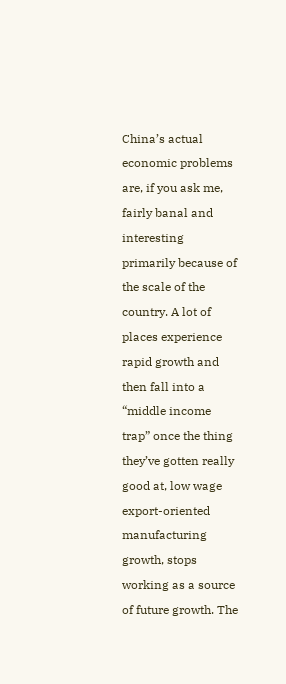China’s actual economic problems are, if you ask me, fairly banal and interesting primarily because of the scale of the country. A lot of places experience rapid growth and then fall into a “middle income trap” once the thing they’ve gotten really good at, low wage export-oriented manufacturing growth, stops working as a source of future growth. The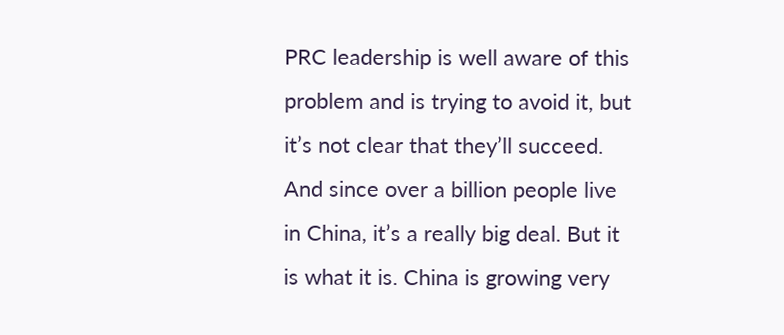PRC leadership is well aware of this problem and is trying to avoid it, but it’s not clear that they’ll succeed. And since over a billion people live in China, it’s a really big deal. But it is what it is. China is growing very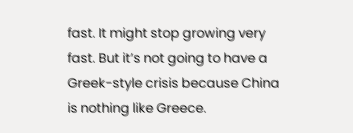fast. It might stop growing very fast. But it’s not going to have a Greek-style crisis because China is nothing like Greece.